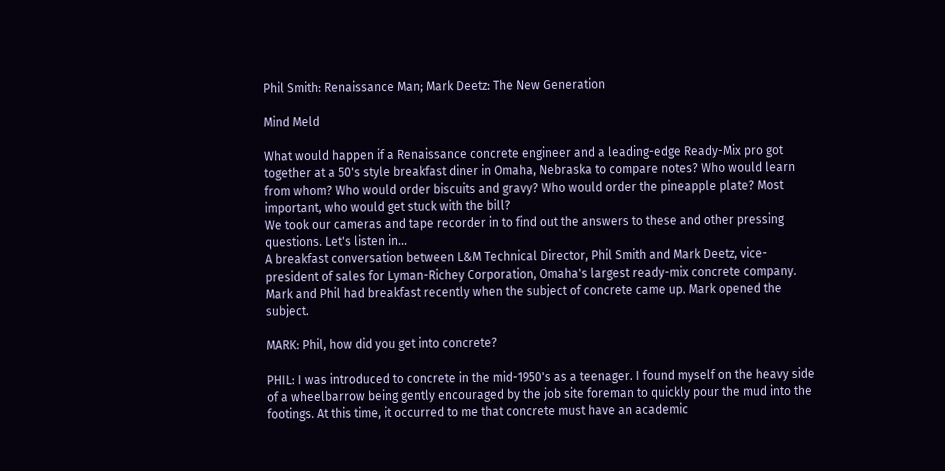Phil Smith: Renaissance Man; Mark Deetz: The New Generation

Mind Meld

What would happen if a Renaissance concrete engineer and a leading-edge Ready-Mix pro got together at a 50's style breakfast diner in Omaha, Nebraska to compare notes? Who would learn from whom? Who would order biscuits and gravy? Who would order the pineapple plate? Most important, who would get stuck with the bill?
We took our cameras and tape recorder in to find out the answers to these and other pressing questions. Let's listen in...
A breakfast conversation between L&M Technical Director, Phil Smith and Mark Deetz, vice-president of sales for Lyman-Richey Corporation, Omaha's largest ready-mix concrete company. Mark and Phil had breakfast recently when the subject of concrete came up. Mark opened the subject.

MARK: Phil, how did you get into concrete?

PHIL: I was introduced to concrete in the mid-1950's as a teenager. I found myself on the heavy side of a wheelbarrow being gently encouraged by the job site foreman to quickly pour the mud into the footings. At this time, it occurred to me that concrete must have an academic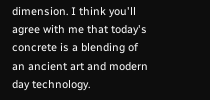dimension. I think you'll agree with me that today's concrete is a blending of an ancient art and modern day technology.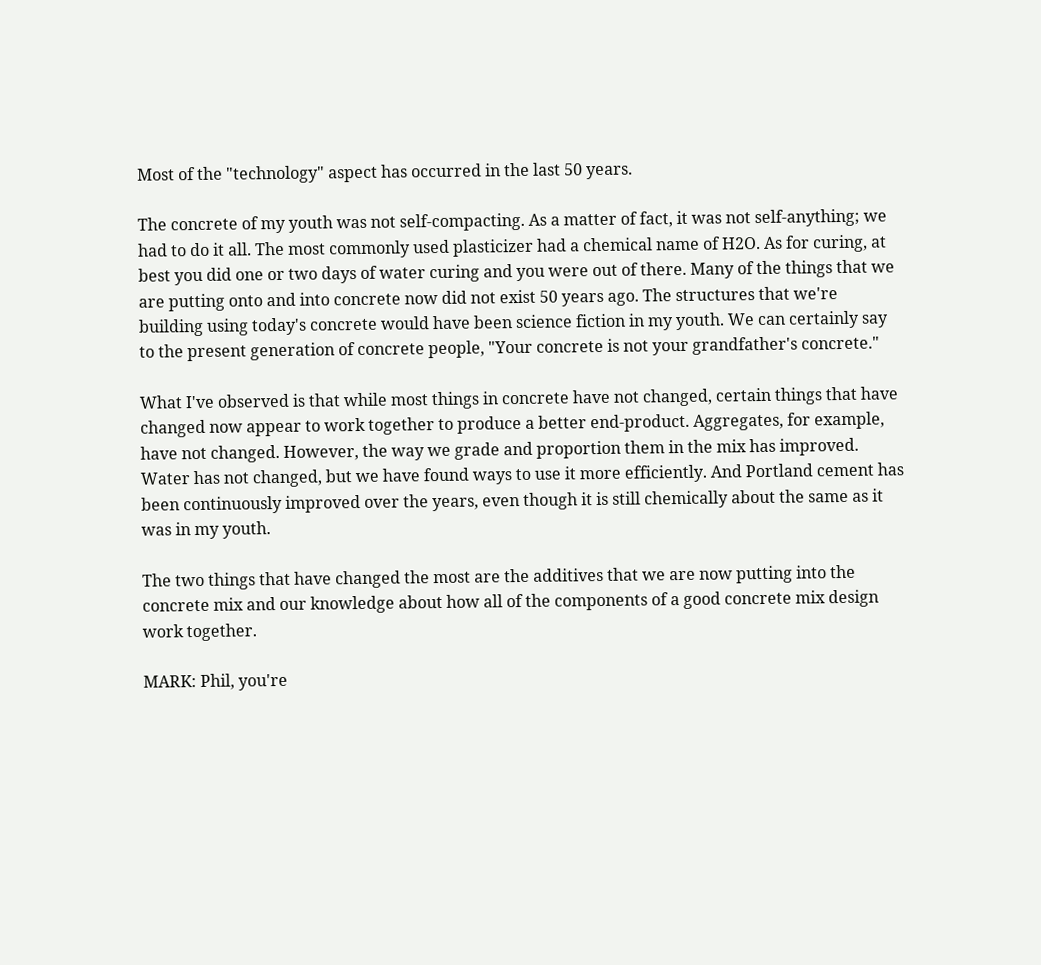Most of the "technology" aspect has occurred in the last 50 years.

The concrete of my youth was not self-compacting. As a matter of fact, it was not self-anything; we had to do it all. The most commonly used plasticizer had a chemical name of H2O. As for curing, at best you did one or two days of water curing and you were out of there. Many of the things that we are putting onto and into concrete now did not exist 50 years ago. The structures that we're building using today's concrete would have been science fiction in my youth. We can certainly say to the present generation of concrete people, "Your concrete is not your grandfather's concrete."

What I've observed is that while most things in concrete have not changed, certain things that have changed now appear to work together to produce a better end-product. Aggregates, for example, have not changed. However, the way we grade and proportion them in the mix has improved. Water has not changed, but we have found ways to use it more efficiently. And Portland cement has been continuously improved over the years, even though it is still chemically about the same as it was in my youth.

The two things that have changed the most are the additives that we are now putting into the concrete mix and our knowledge about how all of the components of a good concrete mix design work together.

MARK: Phil, you're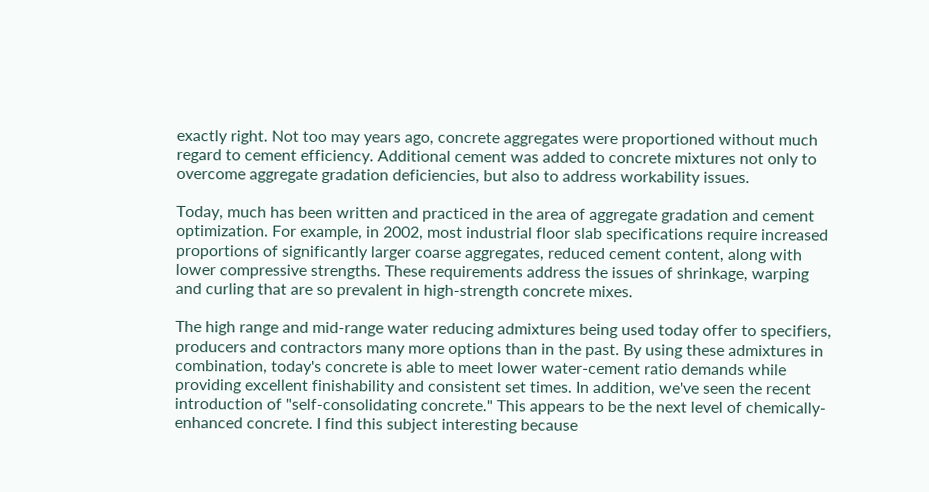exactly right. Not too may years ago, concrete aggregates were proportioned without much regard to cement efficiency. Additional cement was added to concrete mixtures not only to overcome aggregate gradation deficiencies, but also to address workability issues.

Today, much has been written and practiced in the area of aggregate gradation and cement optimization. For example, in 2002, most industrial floor slab specifications require increased proportions of significantly larger coarse aggregates, reduced cement content, along with lower compressive strengths. These requirements address the issues of shrinkage, warping and curling that are so prevalent in high-strength concrete mixes.

The high range and mid-range water reducing admixtures being used today offer to specifiers, producers and contractors many more options than in the past. By using these admixtures in combination, today's concrete is able to meet lower water-cement ratio demands while providing excellent finishability and consistent set times. In addition, we've seen the recent introduction of "self-consolidating concrete." This appears to be the next level of chemically-enhanced concrete. I find this subject interesting because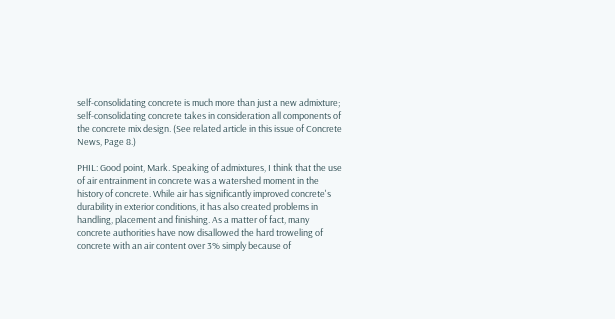self-consolidating concrete is much more than just a new admixture; self-consolidating concrete takes in consideration all components of the concrete mix design. (See related article in this issue of Concrete News, Page 8.)

PHIL: Good point, Mark. Speaking of admixtures, I think that the use of air entrainment in concrete was a watershed moment in the history of concrete. While air has significantly improved concrete's durability in exterior conditions, it has also created problems in handling, placement and finishing. As a matter of fact, many concrete authorities have now disallowed the hard troweling of concrete with an air content over 3% simply because of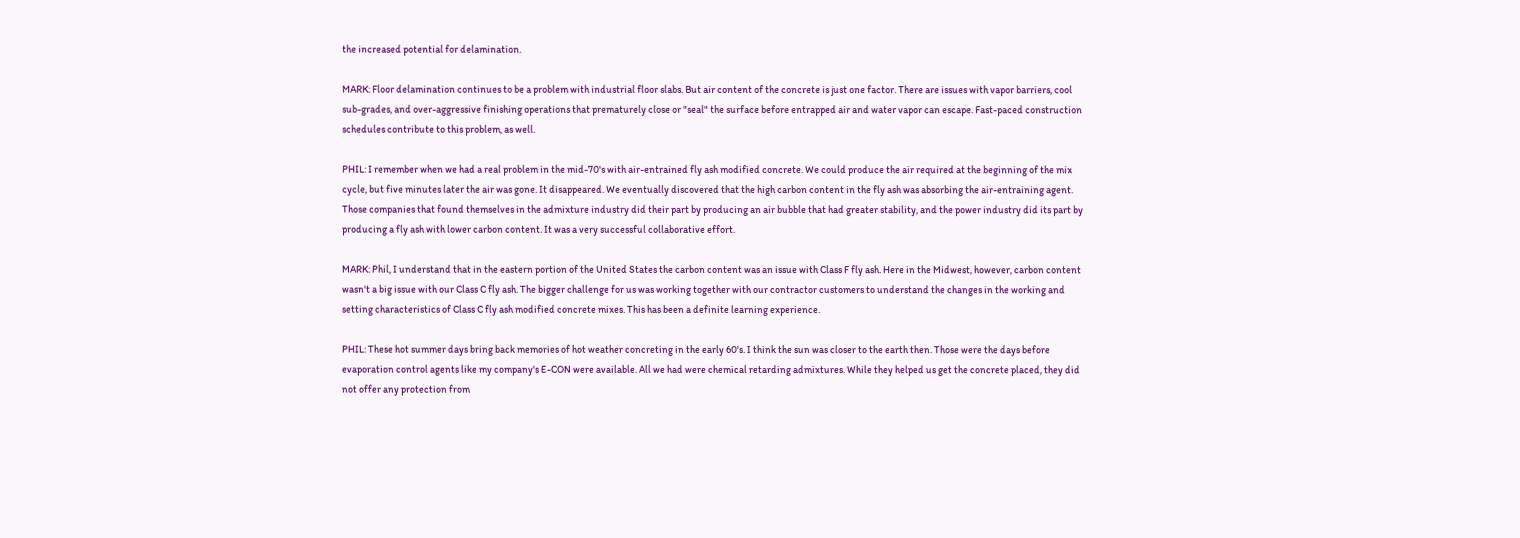the increased potential for delamination.

MARK: Floor delamination continues to be a problem with industrial floor slabs. But air content of the concrete is just one factor. There are issues with vapor barriers, cool sub-grades, and over-aggressive finishing operations that prematurely close or "seal" the surface before entrapped air and water vapor can escape. Fast-paced construction schedules contribute to this problem, as well.

PHIL: I remember when we had a real problem in the mid-70's with air-entrained fly ash modified concrete. We could produce the air required at the beginning of the mix cycle, but five minutes later the air was gone. It disappeared. We eventually discovered that the high carbon content in the fly ash was absorbing the air-entraining agent. Those companies that found themselves in the admixture industry did their part by producing an air bubble that had greater stability, and the power industry did its part by producing a fly ash with lower carbon content. It was a very successful collaborative effort.

MARK: Phil, I understand that in the eastern portion of the United States the carbon content was an issue with Class F fly ash. Here in the Midwest, however, carbon content wasn't a big issue with our Class C fly ash. The bigger challenge for us was working together with our contractor customers to understand the changes in the working and setting characteristics of Class C fly ash modified concrete mixes. This has been a definite learning experience.

PHIL: These hot summer days bring back memories of hot weather concreting in the early 60's. I think the sun was closer to the earth then. Those were the days before evaporation control agents like my company's E-CON were available. All we had were chemical retarding admixtures. While they helped us get the concrete placed, they did not offer any protection from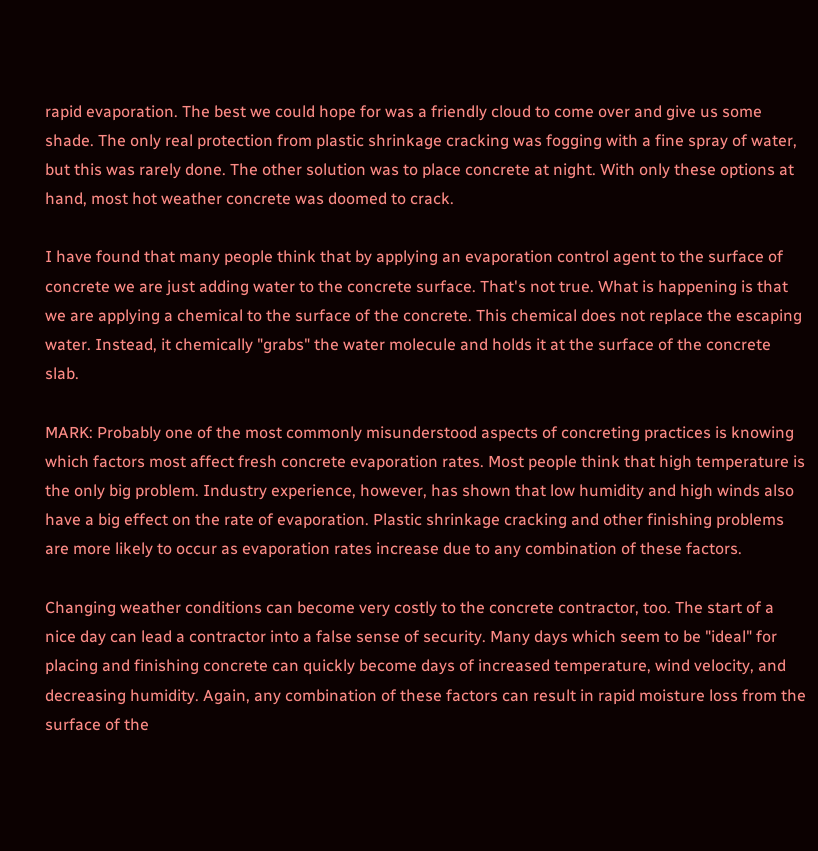rapid evaporation. The best we could hope for was a friendly cloud to come over and give us some shade. The only real protection from plastic shrinkage cracking was fogging with a fine spray of water, but this was rarely done. The other solution was to place concrete at night. With only these options at hand, most hot weather concrete was doomed to crack.

I have found that many people think that by applying an evaporation control agent to the surface of concrete we are just adding water to the concrete surface. That's not true. What is happening is that we are applying a chemical to the surface of the concrete. This chemical does not replace the escaping water. Instead, it chemically "grabs" the water molecule and holds it at the surface of the concrete slab.

MARK: Probably one of the most commonly misunderstood aspects of concreting practices is knowing which factors most affect fresh concrete evaporation rates. Most people think that high temperature is the only big problem. Industry experience, however, has shown that low humidity and high winds also have a big effect on the rate of evaporation. Plastic shrinkage cracking and other finishing problems are more likely to occur as evaporation rates increase due to any combination of these factors.

Changing weather conditions can become very costly to the concrete contractor, too. The start of a nice day can lead a contractor into a false sense of security. Many days which seem to be "ideal" for placing and finishing concrete can quickly become days of increased temperature, wind velocity, and decreasing humidity. Again, any combination of these factors can result in rapid moisture loss from the surface of the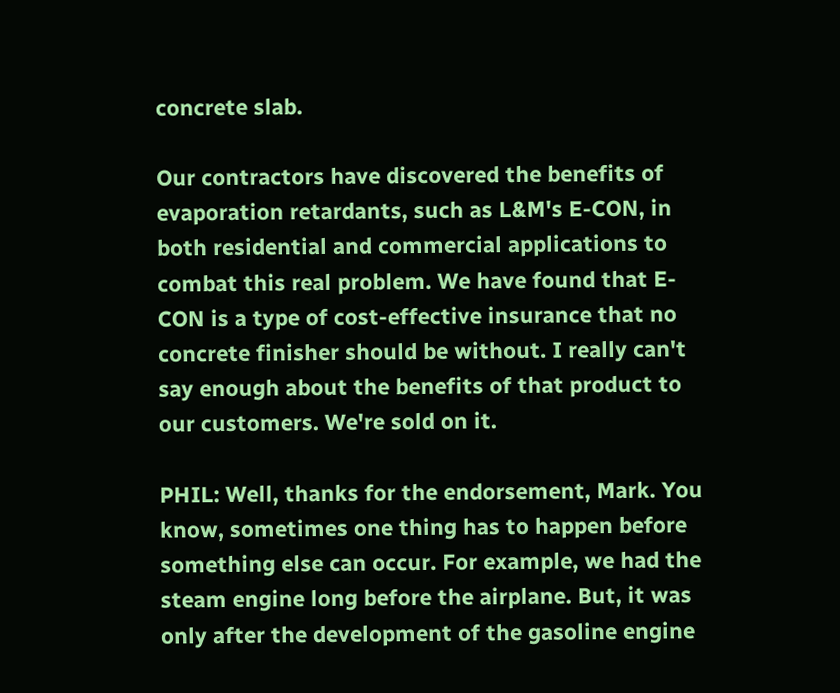concrete slab.

Our contractors have discovered the benefits of evaporation retardants, such as L&M's E-CON, in both residential and commercial applications to combat this real problem. We have found that E-CON is a type of cost-effective insurance that no concrete finisher should be without. I really can't say enough about the benefits of that product to our customers. We're sold on it.

PHIL: Well, thanks for the endorsement, Mark. You know, sometimes one thing has to happen before something else can occur. For example, we had the steam engine long before the airplane. But, it was only after the development of the gasoline engine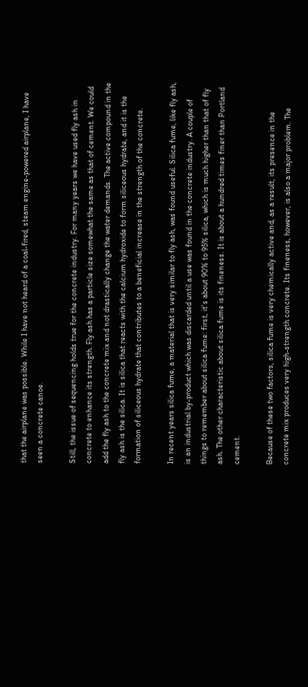that the airplane was possible. While I have not heard of a coal-fired, steam engine-powered airplane, I have seen a concrete canoe.

Still, the issue of sequencing holds true for the concrete industry. For many years we have used fly ash in concrete to enhance its strength. Fly ash has a particle size somewhat the same as that of cement. We could add the fly ash to the concrete mix and not drastically change the water demands. The active compound in the fly ash is the silica. It is silica that reacts with the calcium hydroxide to form siliceous hydrate, and it is the formation of siliceous hydrate that contributes to a beneficial increase in the strength of the concrete.

In recent years silica fume, a material that is very similar to fly ash, was found useful. Silica fume, like fly ash, is an industrial by-product which was discarded until a use was found in the concrete industry. A couple of things to remember about silica fume: first, it's about 90% to 95% silica, which is much higher than that of fly ash. The other characteristic about silica fume is its fineness. It is about a hundred times finer than Portland cement.

Because of these two factors, silica fume is very chemically active and, as a result, its presence in the concrete mix produces very high-strength concrete. Its fineness, however, is also a major problem. The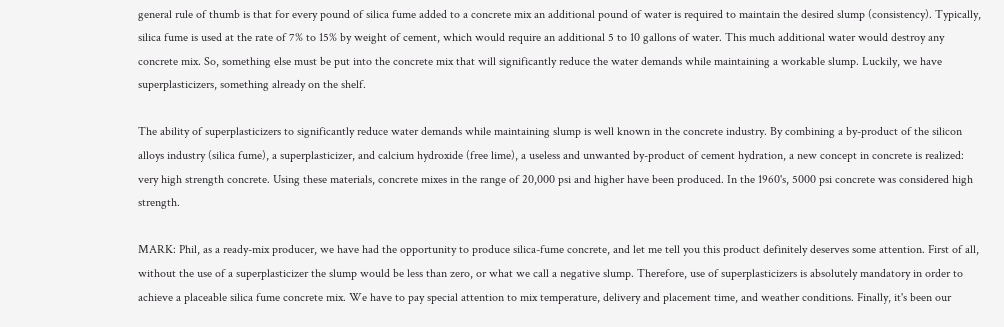general rule of thumb is that for every pound of silica fume added to a concrete mix an additional pound of water is required to maintain the desired slump (consistency). Typically, silica fume is used at the rate of 7% to 15% by weight of cement, which would require an additional 5 to 10 gallons of water. This much additional water would destroy any concrete mix. So, something else must be put into the concrete mix that will significantly reduce the water demands while maintaining a workable slump. Luckily, we have superplasticizers, something already on the shelf.

The ability of superplasticizers to significantly reduce water demands while maintaining slump is well known in the concrete industry. By combining a by-product of the silicon alloys industry (silica fume), a superplasticizer, and calcium hydroxide (free lime), a useless and unwanted by-product of cement hydration, a new concept in concrete is realized: very high strength concrete. Using these materials, concrete mixes in the range of 20,000 psi and higher have been produced. In the 1960's, 5000 psi concrete was considered high strength.

MARK: Phil, as a ready-mix producer, we have had the opportunity to produce silica-fume concrete, and let me tell you this product definitely deserves some attention. First of all, without the use of a superplasticizer the slump would be less than zero, or what we call a negative slump. Therefore, use of superplasticizers is absolutely mandatory in order to achieve a placeable silica fume concrete mix. We have to pay special attention to mix temperature, delivery and placement time, and weather conditions. Finally, it's been our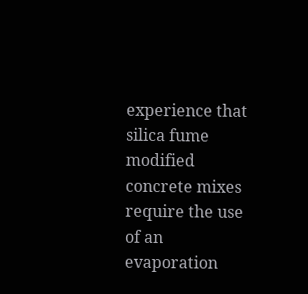experience that silica fume modified concrete mixes require the use of an evaporation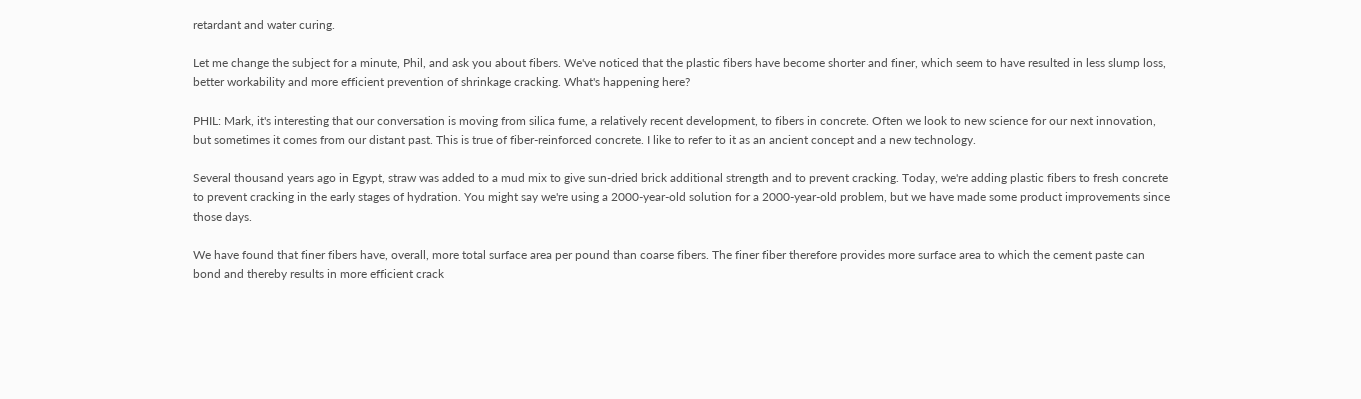retardant and water curing.

Let me change the subject for a minute, Phil, and ask you about fibers. We've noticed that the plastic fibers have become shorter and finer, which seem to have resulted in less slump loss, better workability and more efficient prevention of shrinkage cracking. What's happening here?

PHIL: Mark, it's interesting that our conversation is moving from silica fume, a relatively recent development, to fibers in concrete. Often we look to new science for our next innovation, but sometimes it comes from our distant past. This is true of fiber-reinforced concrete. I like to refer to it as an ancient concept and a new technology.

Several thousand years ago in Egypt, straw was added to a mud mix to give sun-dried brick additional strength and to prevent cracking. Today, we're adding plastic fibers to fresh concrete to prevent cracking in the early stages of hydration. You might say we're using a 2000-year-old solution for a 2000-year-old problem, but we have made some product improvements since those days.

We have found that finer fibers have, overall, more total surface area per pound than coarse fibers. The finer fiber therefore provides more surface area to which the cement paste can bond and thereby results in more efficient crack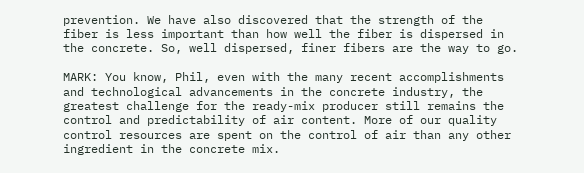prevention. We have also discovered that the strength of the fiber is less important than how well the fiber is dispersed in the concrete. So, well dispersed, finer fibers are the way to go.

MARK: You know, Phil, even with the many recent accomplishments and technological advancements in the concrete industry, the greatest challenge for the ready-mix producer still remains the control and predictability of air content. More of our quality control resources are spent on the control of air than any other ingredient in the concrete mix.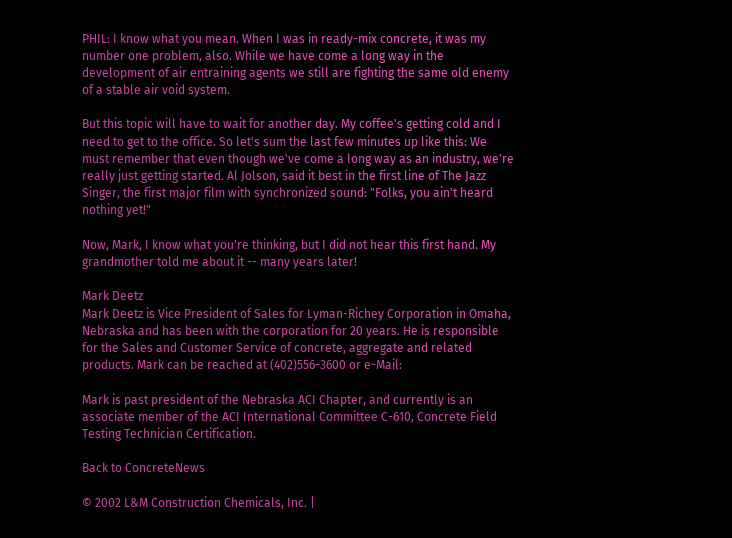PHIL: I know what you mean. When I was in ready-mix concrete, it was my number one problem, also. While we have come a long way in the development of air entraining agents we still are fighting the same old enemy of a stable air void system.

But this topic will have to wait for another day. My coffee's getting cold and I need to get to the office. So let's sum the last few minutes up like this: We must remember that even though we've come a long way as an industry, we're really just getting started. Al Jolson, said it best in the first line of The Jazz Singer, the first major film with synchronized sound: "Folks, you ain't heard nothing yet!"

Now, Mark, I know what you're thinking, but I did not hear this first hand. My grandmother told me about it -- many years later!

Mark Deetz
Mark Deetz is Vice President of Sales for Lyman-Richey Corporation in Omaha, Nebraska and has been with the corporation for 20 years. He is responsible for the Sales and Customer Service of concrete, aggregate and related products. Mark can be reached at (402)556-3600 or e-Mail:

Mark is past president of the Nebraska ACI Chapter, and currently is an associate member of the ACI International Committee C-610, Concrete Field Testing Technician Certification.

Back to ConcreteNews

© 2002 L&M Construction Chemicals, Inc. |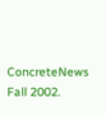ConcreteNews Fall 2002.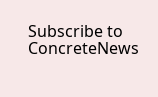Subscribe to ConcreteNews